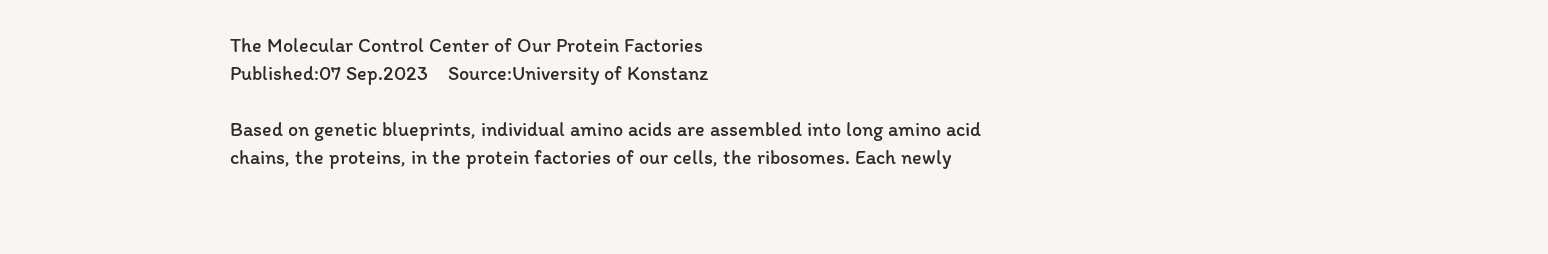The Molecular Control Center of Our Protein Factories
Published:07 Sep.2023    Source:University of Konstanz

Based on genetic blueprints, individual amino acids are assembled into long amino acid chains, the proteins, in the protein factories of our cells, the ribosomes. Each newly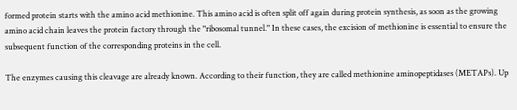formed protein starts with the amino acid methionine. This amino acid is often split off again during protein synthesis, as soon as the growing amino acid chain leaves the protein factory through the "ribosomal tunnel." In these cases, the excision of methionine is essential to ensure the subsequent function of the corresponding proteins in the cell.

The enzymes causing this cleavage are already known. According to their function, they are called methionine aminopeptidases (METAPs). Up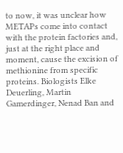to now, it was unclear how METAPs come into contact with the protein factories and, just at the right place and moment, cause the excision of methionine from specific proteins. Biologists Elke Deuerling, Martin Gamerdinger, Nenad Ban and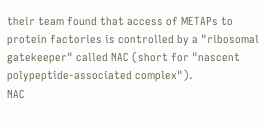their team found that access of METAPs to protein factories is controlled by a "ribosomal gatekeeper" called NAC (short for "nascent polypeptide-associated complex").
NAC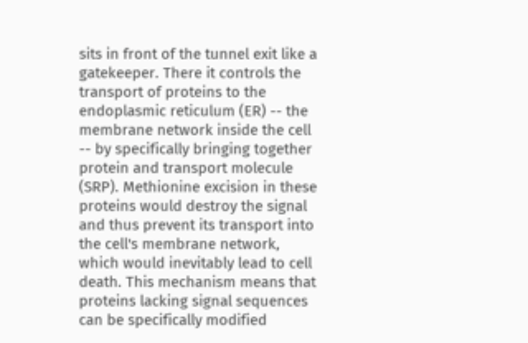sits in front of the tunnel exit like a gatekeeper. There it controls the transport of proteins to the endoplasmic reticulum (ER) -- the membrane network inside the cell -- by specifically bringing together protein and transport molecule (SRP). Methionine excision in these proteins would destroy the signal and thus prevent its transport into the cell's membrane network, which would inevitably lead to cell death. This mechanism means that proteins lacking signal sequences can be specifically modified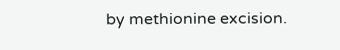by methionine excision.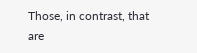Those, in contrast, that are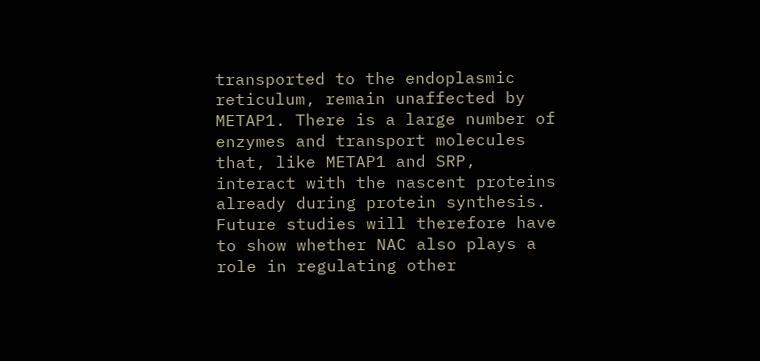transported to the endoplasmic reticulum, remain unaffected by METAP1. There is a large number of enzymes and transport molecules that, like METAP1 and SRP, interact with the nascent proteins already during protein synthesis. Future studies will therefore have to show whether NAC also plays a role in regulating other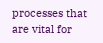processes that are vital for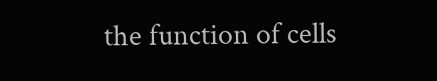the function of cells